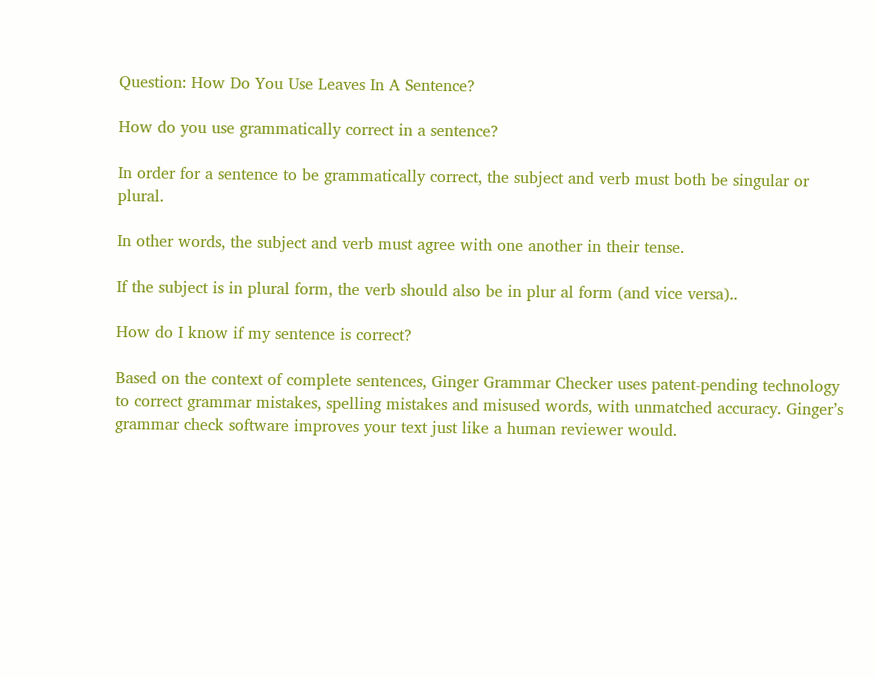Question: How Do You Use Leaves In A Sentence?

How do you use grammatically correct in a sentence?

In order for a sentence to be grammatically correct, the subject and verb must both be singular or plural.

In other words, the subject and verb must agree with one another in their tense.

If the subject is in plural form, the verb should also be in plur al form (and vice versa)..

How do I know if my sentence is correct?

Based on the context of complete sentences, Ginger Grammar Checker uses patent-pending technology to correct grammar mistakes, spelling mistakes and misused words, with unmatched accuracy. Ginger’s grammar check software improves your text just like a human reviewer would.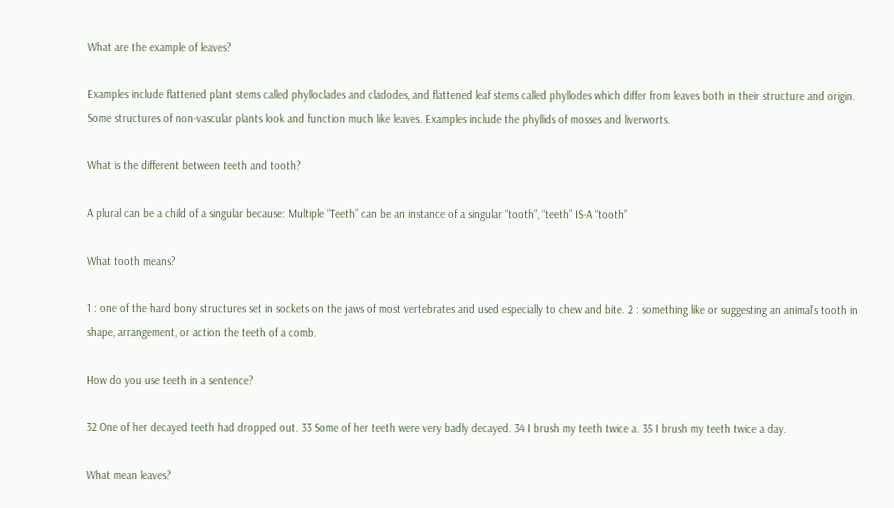What are the example of leaves?

Examples include flattened plant stems called phylloclades and cladodes, and flattened leaf stems called phyllodes which differ from leaves both in their structure and origin. Some structures of non-vascular plants look and function much like leaves. Examples include the phyllids of mosses and liverworts.

What is the different between teeth and tooth?

A plural can be a child of a singular because: Multiple “Teeth” can be an instance of a singular “tooth”, “teeth” IS-A “tooth”

What tooth means?

1 : one of the hard bony structures set in sockets on the jaws of most vertebrates and used especially to chew and bite. 2 : something like or suggesting an animal’s tooth in shape, arrangement, or action the teeth of a comb.

How do you use teeth in a sentence?

32 One of her decayed teeth had dropped out. 33 Some of her teeth were very badly decayed. 34 I brush my teeth twice a. 35 I brush my teeth twice a day.

What mean leaves?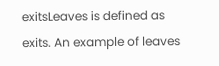exitsLeaves is defined as exits. An example of leaves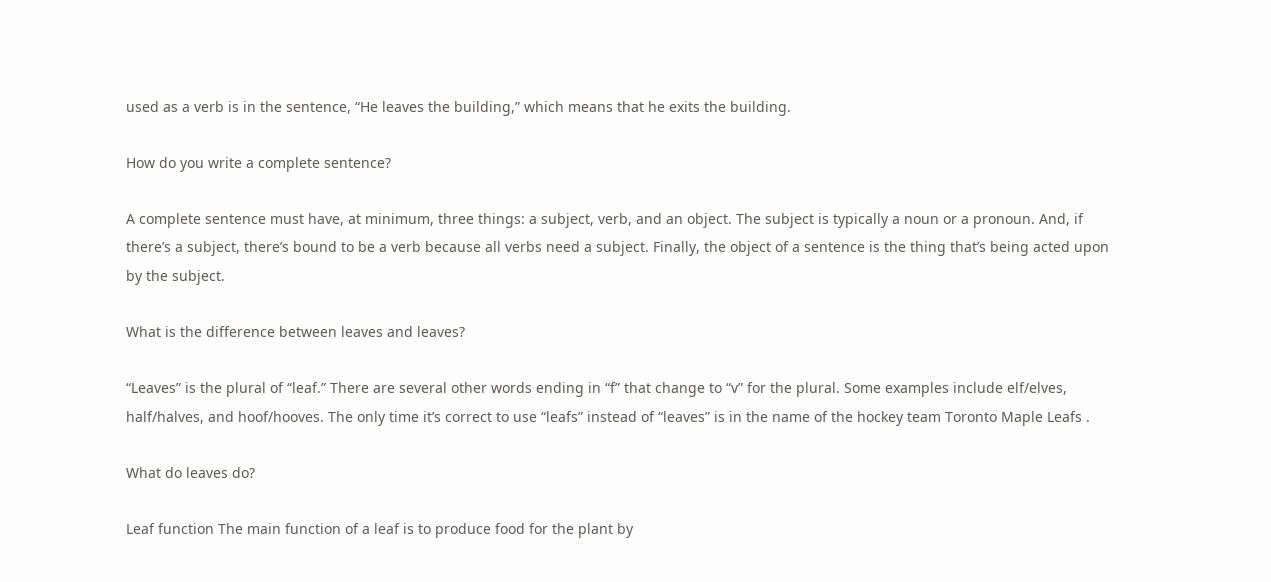used as a verb is in the sentence, “He leaves the building,” which means that he exits the building.

How do you write a complete sentence?

A complete sentence must have, at minimum, three things: a subject, verb, and an object. The subject is typically a noun or a pronoun. And, if there’s a subject, there’s bound to be a verb because all verbs need a subject. Finally, the object of a sentence is the thing that’s being acted upon by the subject.

What is the difference between leaves and leaves?

“Leaves” is the plural of “leaf.” There are several other words ending in “f” that change to “v” for the plural. Some examples include elf/elves, half/halves, and hoof/hooves. The only time it’s correct to use “leafs” instead of “leaves” is in the name of the hockey team Toronto Maple Leafs .

What do leaves do?

Leaf function The main function of a leaf is to produce food for the plant by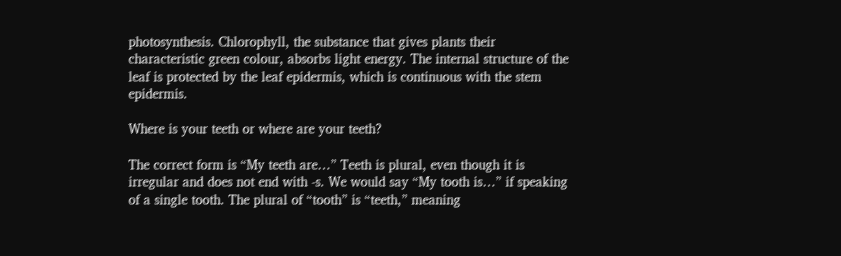photosynthesis. Chlorophyll, the substance that gives plants their characteristic green colour, absorbs light energy. The internal structure of the leaf is protected by the leaf epidermis, which is continuous with the stem epidermis.

Where is your teeth or where are your teeth?

The correct form is “My teeth are…” Teeth is plural, even though it is irregular and does not end with -s. We would say “My tooth is…” if speaking of a single tooth. The plural of “tooth” is “teeth,” meaning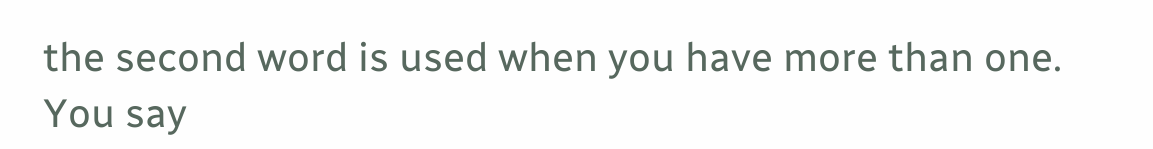the second word is used when you have more than one. You say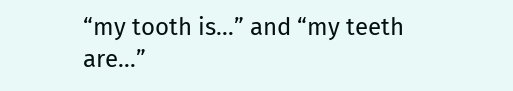“my tooth is…” and “my teeth are…”